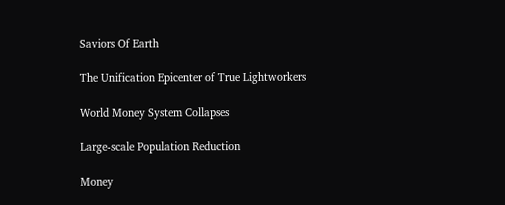Saviors Of Earth

The Unification Epicenter of True Lightworkers

World Money System Collapses

Large-scale Population Reduction

Money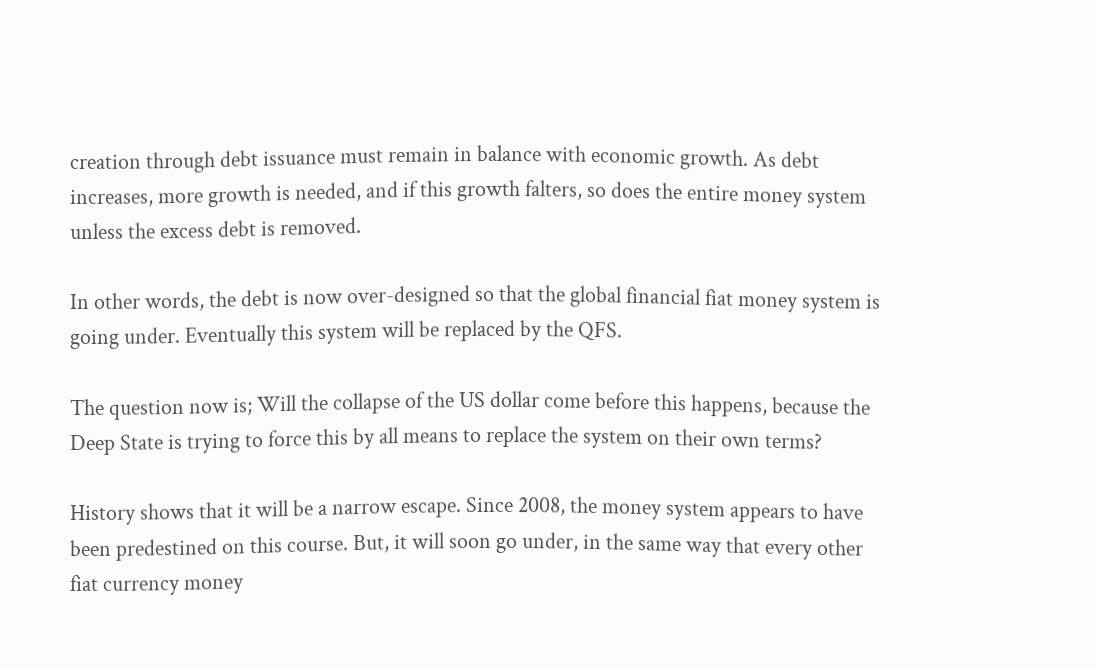creation through debt issuance must remain in balance with economic growth. As debt increases, more growth is needed, and if this growth falters, so does the entire money system unless the excess debt is removed.

In other words, the debt is now over-designed so that the global financial fiat money system is going under. Eventually this system will be replaced by the QFS.

The question now is; Will the collapse of the US dollar come before this happens, because the Deep State is trying to force this by all means to replace the system on their own terms?

History shows that it will be a narrow escape. Since 2008, the money system appears to have been predestined on this course. But, it will soon go under, in the same way that every other fiat currency money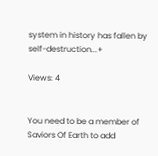system in history has fallen by self-destruction...+

Views: 4


You need to be a member of Saviors Of Earth to add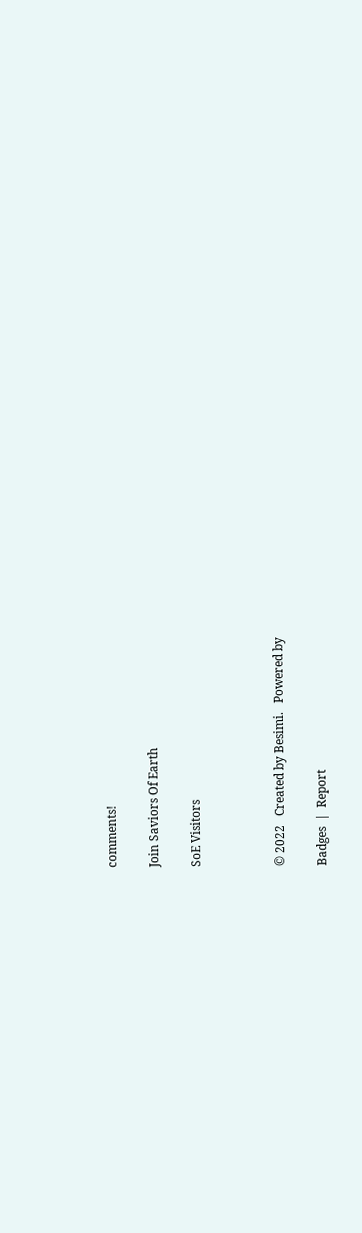comments!

Join Saviors Of Earth

SoE Visitors



© 2022   Created by Besimi.   Powered by

Badges  |  Report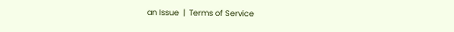an Issue  |  Terms of Service